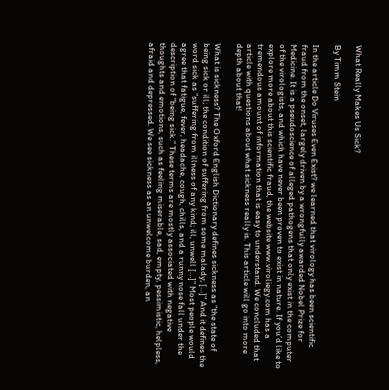What Really Makes Us Sick?

By Timm Stein

In the article Do Viruses Even Exist? we learned that virology has been scientific fraud from the onset, largely driven by a wrongfully awarded Nobel Prize for Medicine. It is a pseudoscience of alleged pathogens that only exist in the computer of the virologists, and which have never been proven to exist in nature. If you’d like to explore more about this scientific fraud, the website www.viroliegy.com has a tremendous amount of information that is easy to understand. We concluded that article with questions about what sickness really is. This article will go into more depth about that!

What is sickness? The Oxford English Dictionary defines sickness as “the state of being sick or ill; the condition of suffering from some malady; […]” And it defines the word sick as “suffering from illness of any kind; ill, unwell […]” Most people would agree that fatigue, fever, headache, cough, chills, and a runny nose fall under the description of “being sick.” These terms are mostly associated with negative thoughts and emotions, such as feeling miserable, sad, empty, pessimistic, helpless, afraid and depressed. We see sickness as an unwelcome burden, an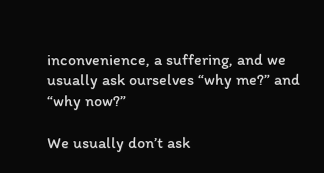inconvenience, a suffering, and we usually ask ourselves “why me?” and “why now?”

We usually don’t ask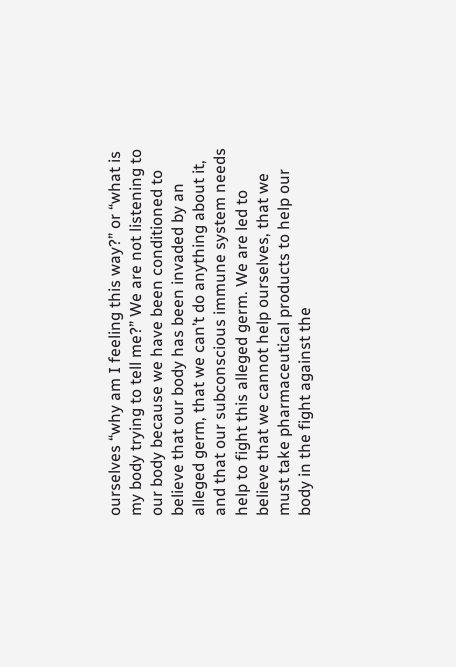ourselves “why am I feeling this way?” or “what is my body trying to tell me?” We are not listening to our body because we have been conditioned to believe that our body has been invaded by an alleged germ, that we can’t do anything about it, and that our subconscious immune system needs help to fight this alleged germ. We are led to believe that we cannot help ourselves, that we must take pharmaceutical products to help our body in the fight against the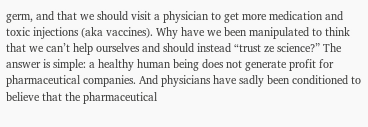germ, and that we should visit a physician to get more medication and toxic injections (aka vaccines). Why have we been manipulated to think that we can’t help ourselves and should instead “trust ze science?” The answer is simple: a healthy human being does not generate profit for pharmaceutical companies. And physicians have sadly been conditioned to believe that the pharmaceutical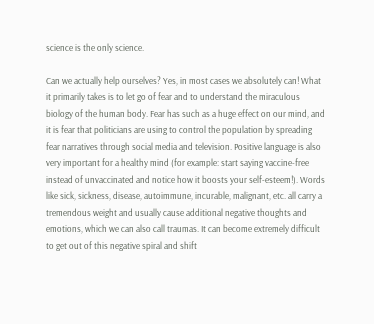science is the only science.

Can we actually help ourselves? Yes, in most cases we absolutely can! What it primarily takes is to let go of fear and to understand the miraculous biology of the human body. Fear has such as a huge effect on our mind, and it is fear that politicians are using to control the population by spreading fear narratives through social media and television. Positive language is also very important for a healthy mind (for example: start saying vaccine-free instead of unvaccinated and notice how it boosts your self-esteem!). Words like sick, sickness, disease, autoimmune, incurable, malignant, etc. all carry a tremendous weight and usually cause additional negative thoughts and emotions, which we can also call traumas. It can become extremely difficult to get out of this negative spiral and shift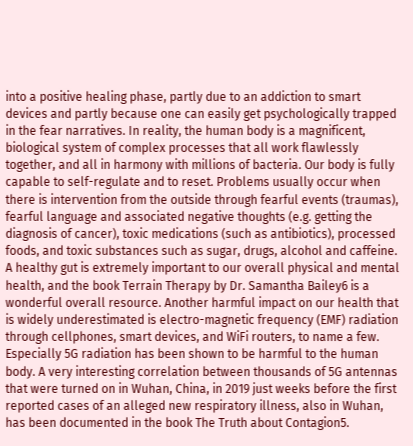into a positive healing phase, partly due to an addiction to smart devices and partly because one can easily get psychologically trapped in the fear narratives. In reality, the human body is a magnificent, biological system of complex processes that all work flawlessly together, and all in harmony with millions of bacteria. Our body is fully capable to self-regulate and to reset. Problems usually occur when there is intervention from the outside through fearful events (traumas), fearful language and associated negative thoughts (e.g. getting the diagnosis of cancer), toxic medications (such as antibiotics), processed foods, and toxic substances such as sugar, drugs, alcohol and caffeine. A healthy gut is extremely important to our overall physical and mental health, and the book Terrain Therapy by Dr. Samantha Bailey6 is a wonderful overall resource. Another harmful impact on our health that is widely underestimated is electro-magnetic frequency (EMF) radiation through cellphones, smart devices, and WiFi routers, to name a few. Especially 5G radiation has been shown to be harmful to the human body. A very interesting correlation between thousands of 5G antennas that were turned on in Wuhan, China, in 2019 just weeks before the first reported cases of an alleged new respiratory illness, also in Wuhan, has been documented in the book The Truth about Contagion5.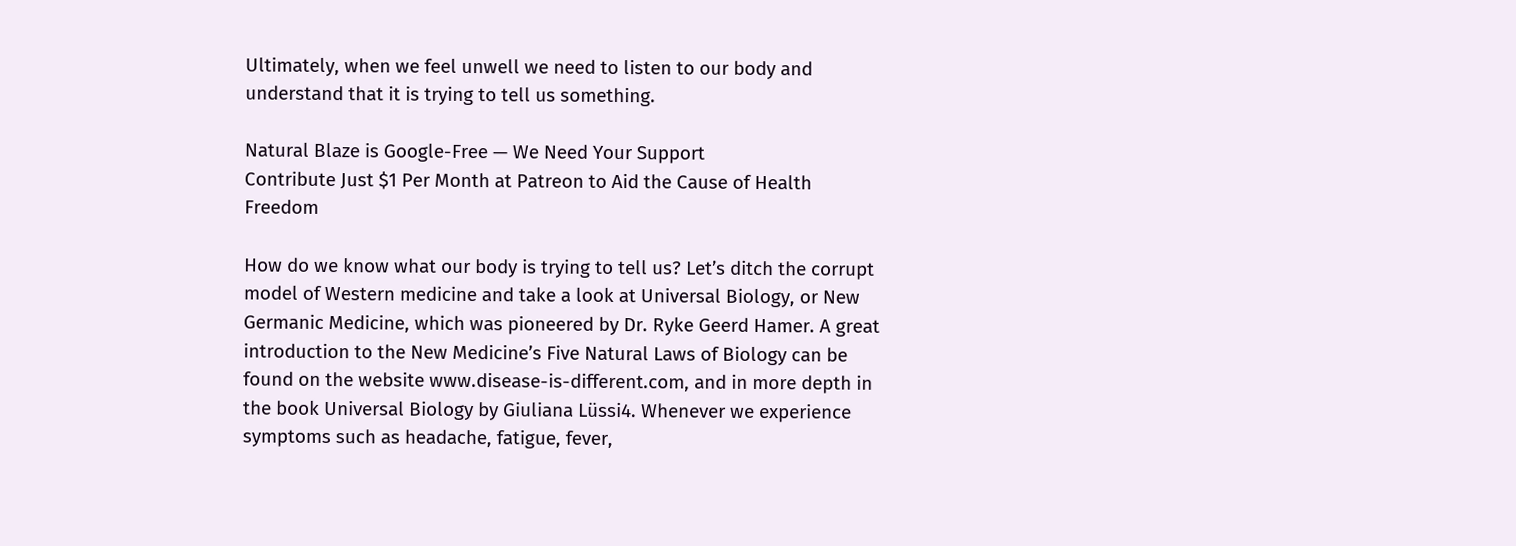Ultimately, when we feel unwell we need to listen to our body and understand that it is trying to tell us something.

Natural Blaze is Google-Free — We Need Your Support
Contribute Just $1 Per Month at Patreon to Aid the Cause of Health Freedom

How do we know what our body is trying to tell us? Let’s ditch the corrupt model of Western medicine and take a look at Universal Biology, or New Germanic Medicine, which was pioneered by Dr. Ryke Geerd Hamer. A great introduction to the New Medicine’s Five Natural Laws of Biology can be found on the website www.disease-is-different.com, and in more depth in the book Universal Biology by Giuliana Lüssi4. Whenever we experience symptoms such as headache, fatigue, fever,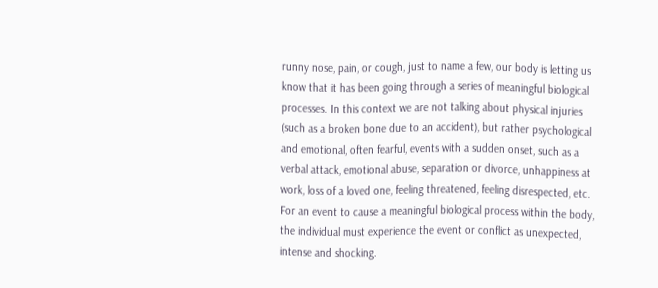runny nose, pain, or cough, just to name a few, our body is letting us know that it has been going through a series of meaningful biological processes. In this context we are not talking about physical injuries (such as a broken bone due to an accident), but rather psychological and emotional, often fearful, events with a sudden onset, such as a verbal attack, emotional abuse, separation or divorce, unhappiness at work, loss of a loved one, feeling threatened, feeling disrespected, etc. For an event to cause a meaningful biological process within the body, the individual must experience the event or conflict as unexpected, intense and shocking.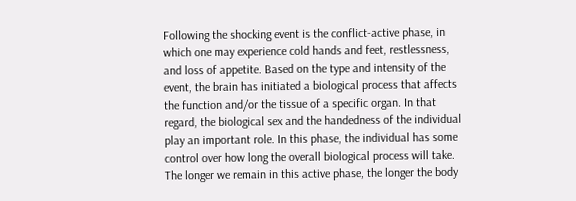Following the shocking event is the conflict-active phase, in which one may experience cold hands and feet, restlessness, and loss of appetite. Based on the type and intensity of the event, the brain has initiated a biological process that affects the function and/or the tissue of a specific organ. In that regard, the biological sex and the handedness of the individual play an important role. In this phase, the individual has some control over how long the overall biological process will take. The longer we remain in this active phase, the longer the body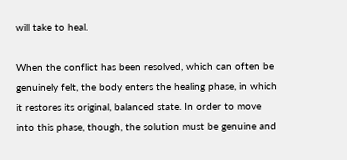will take to heal.

When the conflict has been resolved, which can often be genuinely felt, the body enters the healing phase, in which it restores its original, balanced state. In order to move into this phase, though, the solution must be genuine and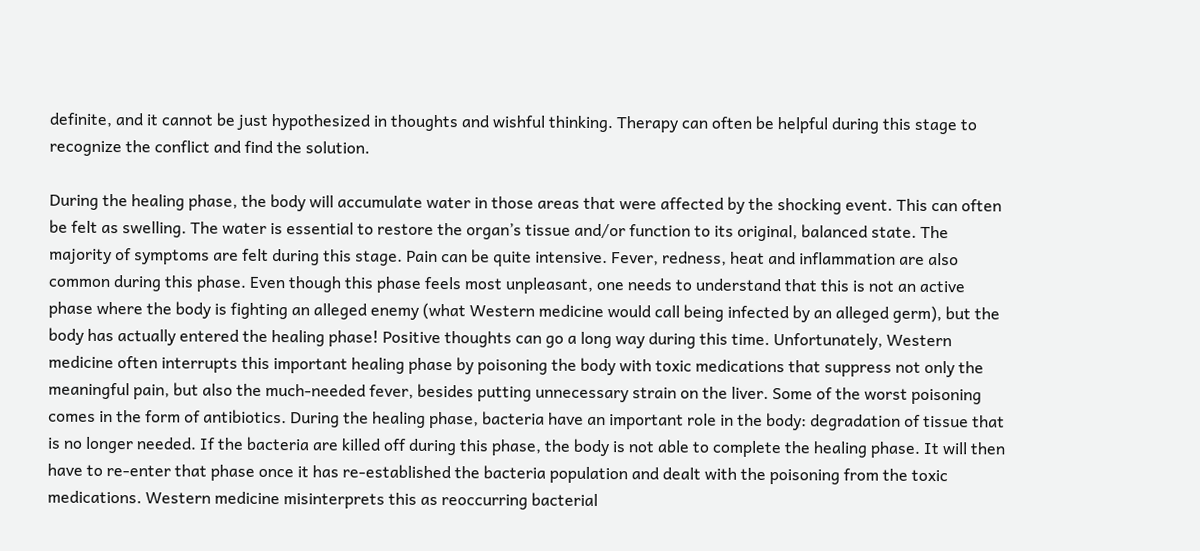definite, and it cannot be just hypothesized in thoughts and wishful thinking. Therapy can often be helpful during this stage to recognize the conflict and find the solution.

During the healing phase, the body will accumulate water in those areas that were affected by the shocking event. This can often be felt as swelling. The water is essential to restore the organ’s tissue and/or function to its original, balanced state. The majority of symptoms are felt during this stage. Pain can be quite intensive. Fever, redness, heat and inflammation are also common during this phase. Even though this phase feels most unpleasant, one needs to understand that this is not an active phase where the body is fighting an alleged enemy (what Western medicine would call being infected by an alleged germ), but the body has actually entered the healing phase! Positive thoughts can go a long way during this time. Unfortunately, Western medicine often interrupts this important healing phase by poisoning the body with toxic medications that suppress not only the meaningful pain, but also the much-needed fever, besides putting unnecessary strain on the liver. Some of the worst poisoning comes in the form of antibiotics. During the healing phase, bacteria have an important role in the body: degradation of tissue that is no longer needed. If the bacteria are killed off during this phase, the body is not able to complete the healing phase. It will then have to re-enter that phase once it has re-established the bacteria population and dealt with the poisoning from the toxic medications. Western medicine misinterprets this as reoccurring bacterial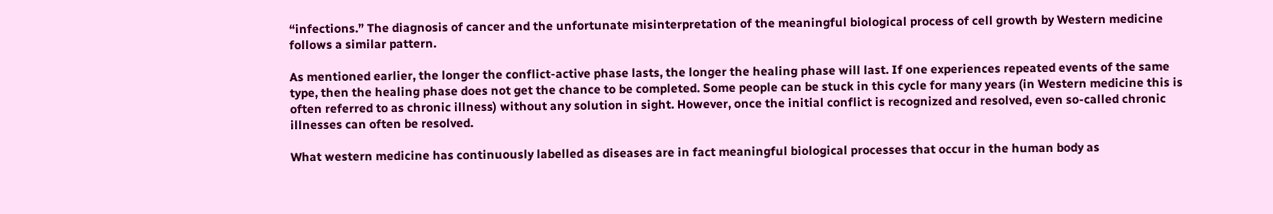“infections.” The diagnosis of cancer and the unfortunate misinterpretation of the meaningful biological process of cell growth by Western medicine follows a similar pattern.

As mentioned earlier, the longer the conflict-active phase lasts, the longer the healing phase will last. If one experiences repeated events of the same type, then the healing phase does not get the chance to be completed. Some people can be stuck in this cycle for many years (in Western medicine this is often referred to as chronic illness) without any solution in sight. However, once the initial conflict is recognized and resolved, even so-called chronic illnesses can often be resolved.

What western medicine has continuously labelled as diseases are in fact meaningful biological processes that occur in the human body as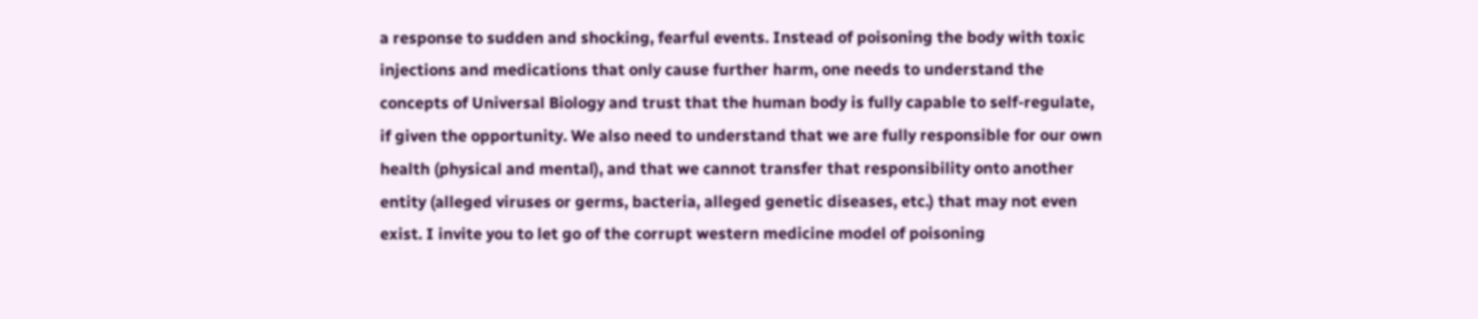a response to sudden and shocking, fearful events. Instead of poisoning the body with toxic injections and medications that only cause further harm, one needs to understand the concepts of Universal Biology and trust that the human body is fully capable to self-regulate, if given the opportunity. We also need to understand that we are fully responsible for our own health (physical and mental), and that we cannot transfer that responsibility onto another entity (alleged viruses or germs, bacteria, alleged genetic diseases, etc.) that may not even exist. I invite you to let go of the corrupt western medicine model of poisoning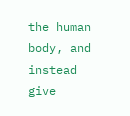the human body, and instead give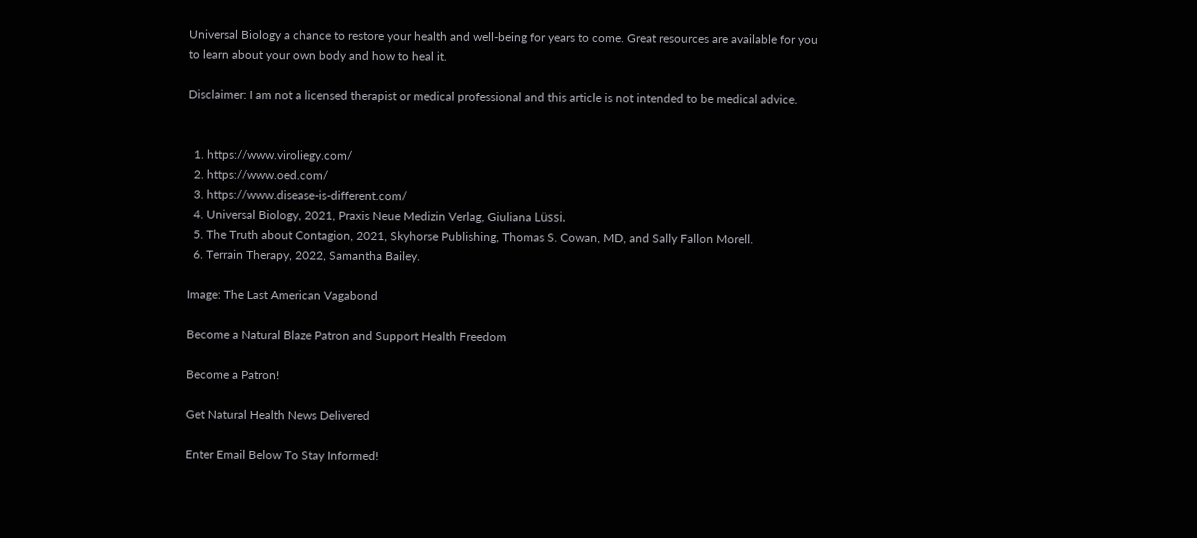Universal Biology a chance to restore your health and well-being for years to come. Great resources are available for you to learn about your own body and how to heal it.

Disclaimer: I am not a licensed therapist or medical professional and this article is not intended to be medical advice.


  1. https://www.viroliegy.com/
  2. https://www.oed.com/
  3. https://www.disease-is-different.com/
  4. Universal Biology, 2021, Praxis Neue Medizin Verlag, Giuliana Lüssi.
  5. The Truth about Contagion, 2021, Skyhorse Publishing, Thomas S. Cowan, MD, and Sally Fallon Morell.
  6. Terrain Therapy, 2022, Samantha Bailey.

Image: The Last American Vagabond

Become a Natural Blaze Patron and Support Health Freedom

Become a Patron!

Get Natural Health News Delivered

Enter Email Below To Stay Informed!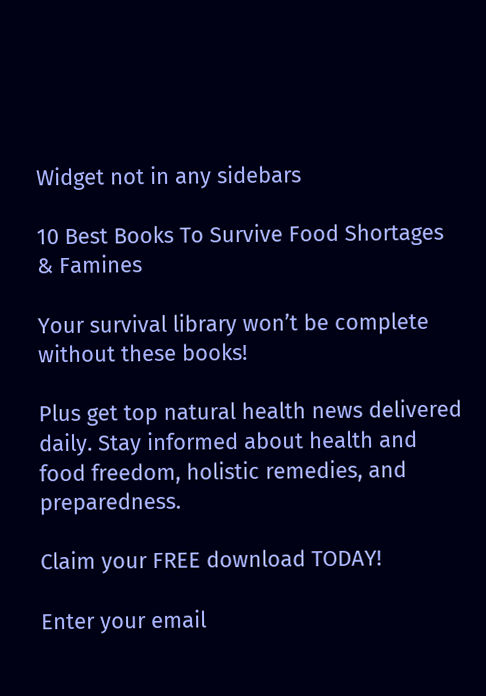Widget not in any sidebars

10 Best Books To Survive Food Shortages & Famines

Your survival library won’t be complete without these books!

Plus get top natural health news delivered daily. Stay informed about health and food freedom, holistic remedies, and preparedness.

Claim your FREE download TODAY!

Enter your email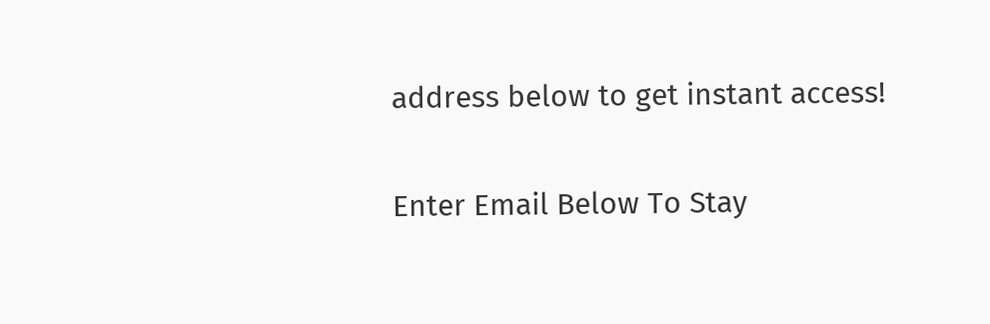address below to get instant access!

Enter Email Below To Stay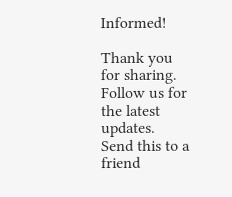Informed!

Thank you for sharing. Follow us for the latest updates.
Send this to a friend